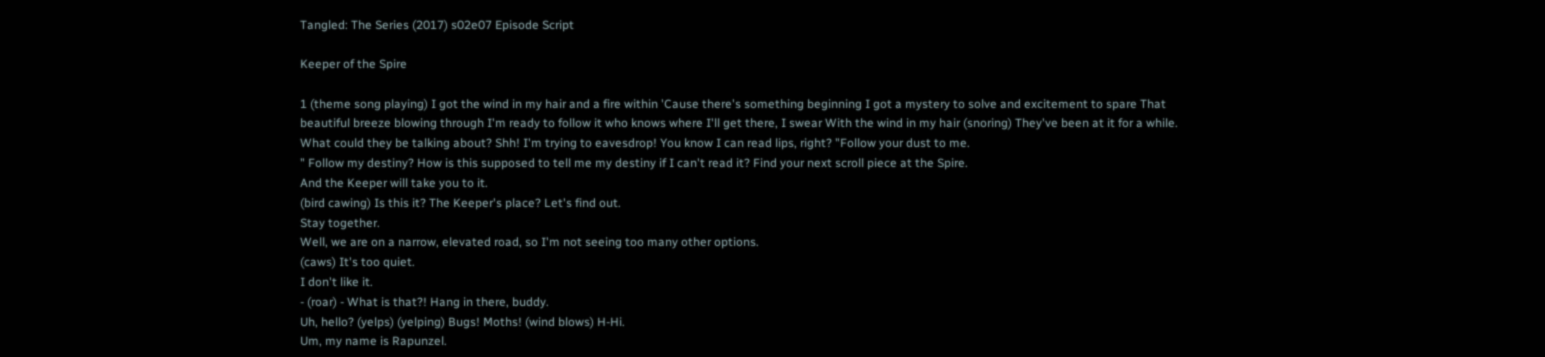Tangled: The Series (2017) s02e07 Episode Script

Keeper of the Spire

1 (theme song playing) I got the wind in my hair and a fire within 'Cause there's something beginning I got a mystery to solve and excitement to spare That beautiful breeze blowing through I'm ready to follow it who knows where I'll get there, I swear With the wind in my hair (snoring) They've been at it for a while.
What could they be talking about? Shh! I'm trying to eavesdrop! You know I can read lips, right? "Follow your dust to me.
" Follow my destiny? How is this supposed to tell me my destiny if I can't read it? Find your next scroll piece at the Spire.
And the Keeper will take you to it.
(bird cawing) Is this it? The Keeper's place? Let's find out.
Stay together.
Well, we are on a narrow, elevated road, so I'm not seeing too many other options.
(caws) It's too quiet.
I don't like it.
- (roar) - What is that?! Hang in there, buddy.
Uh, hello? (yelps) (yelping) Bugs! Moths! (wind blows) H-Hi.
Um, my name is Rapunzel.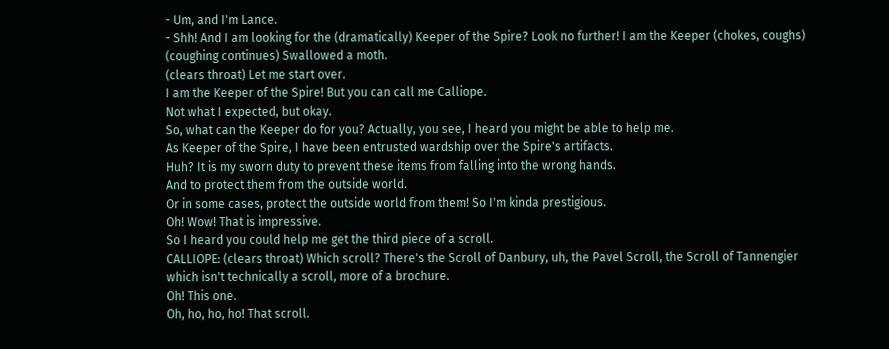- Um, and I'm Lance.
- Shh! And I am looking for the (dramatically) Keeper of the Spire? Look no further! I am the Keeper (chokes, coughs) (coughing continues) Swallowed a moth.
(clears throat) Let me start over.
I am the Keeper of the Spire! But you can call me Calliope.
Not what I expected, but okay.
So, what can the Keeper do for you? Actually, you see, I heard you might be able to help me.
As Keeper of the Spire, I have been entrusted wardship over the Spire's artifacts.
Huh? It is my sworn duty to prevent these items from falling into the wrong hands.
And to protect them from the outside world.
Or in some cases, protect the outside world from them! So I'm kinda prestigious.
Oh! Wow! That is impressive.
So I heard you could help me get the third piece of a scroll.
CALLIOPE: (clears throat) Which scroll? There's the Scroll of Danbury, uh, the Pavel Scroll, the Scroll of Tannengier which isn't technically a scroll, more of a brochure.
Oh! This one.
Oh, ho, ho, ho! That scroll.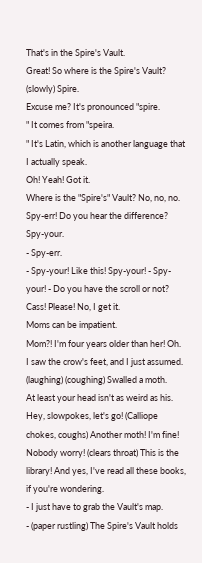That's in the Spire's Vault.
Great! So where is the Spire's Vault? (slowly) Spire.
Excuse me? It's pronounced "spire.
" It comes from "speira.
" It's Latin, which is another language that I actually speak.
Oh! Yeah! Got it.
Where is the "Spire's" Vault? No, no, no.
Spy-err! Do you hear the difference? Spy-your.
- Spy-err.
- Spy-your! Like this! Spy-your! - Spy-your! - Do you have the scroll or not? Cass! Please! No, I get it.
Moms can be impatient.
Mom?! I'm four years older than her! Oh.
I saw the crow's feet, and I just assumed.
(laughing) (coughing) Swalled a moth.
At least your head isn't as weird as his.
Hey, slowpokes, let's go! (Calliope chokes, coughs) Another moth! I'm fine! Nobody worry! (clears throat) This is the library! And yes, I've read all these books, if you're wondering.
- I just have to grab the Vault's map.
- (paper rustling) The Spire's Vault holds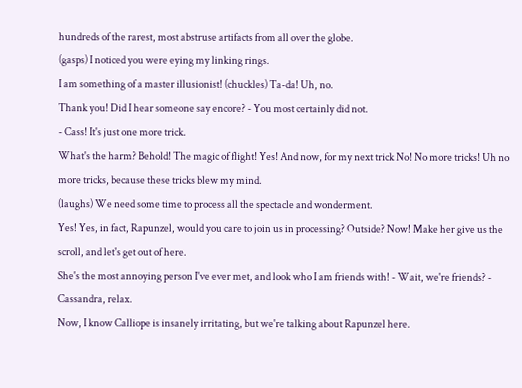hundreds of the rarest, most abstruse artifacts from all over the globe.
(gasps) I noticed you were eying my linking rings.
I am something of a master illusionist! (chuckles) Ta-da! Uh, no.
Thank you! Did I hear someone say encore? - You most certainly did not.
- Cass! It's just one more trick.
What's the harm? Behold! The magic of flight! Yes! And now, for my next trick No! No more tricks! Uh no more tricks, because these tricks blew my mind.
(laughs) We need some time to process all the spectacle and wonderment.
Yes! Yes, in fact, Rapunzel, would you care to join us in processing? Outside? Now! Make her give us the scroll, and let's get out of here.
She's the most annoying person I've ever met, and look who I am friends with! - Wait, we're friends? - Cassandra, relax.
Now, I know Calliope is insanely irritating, but we're talking about Rapunzel here.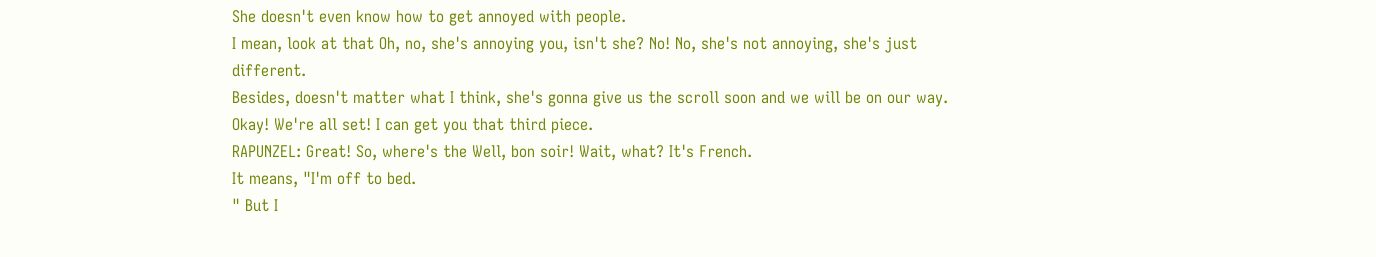She doesn't even know how to get annoyed with people.
I mean, look at that Oh, no, she's annoying you, isn't she? No! No, she's not annoying, she's just different.
Besides, doesn't matter what I think, she's gonna give us the scroll soon and we will be on our way.
Okay! We're all set! I can get you that third piece.
RAPUNZEL: Great! So, where's the Well, bon soir! Wait, what? It's French.
It means, "I'm off to bed.
" But I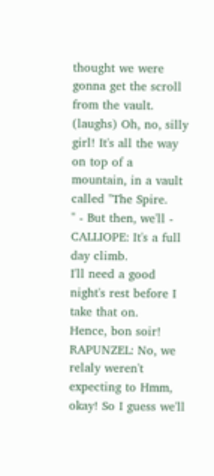thought we were gonna get the scroll from the vault.
(laughs) Oh, no, silly girl! It's all the way on top of a mountain, in a vault called "The Spire.
" - But then, we'll - CALLIOPE: It's a full day climb.
I'll need a good night's rest before I take that on.
Hence, bon soir! RAPUNZEL: No, we relaly weren't expecting to Hmm, okay! So I guess we'll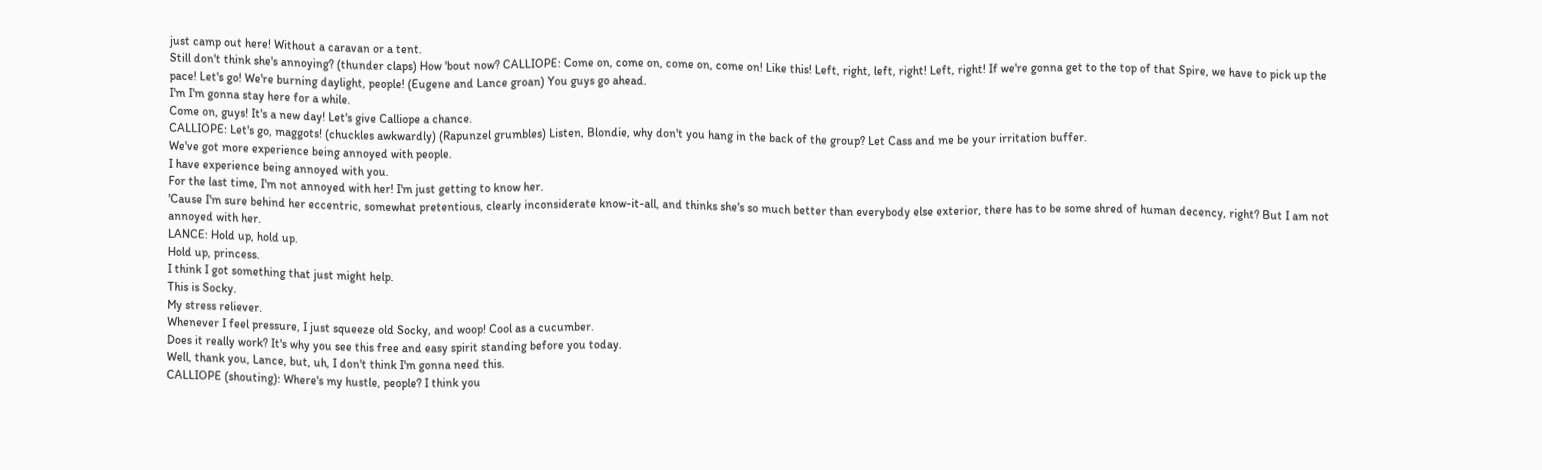just camp out here! Without a caravan or a tent.
Still don't think she's annoying? (thunder claps) How 'bout now? CALLIOPE: Come on, come on, come on, come on! Like this! Left, right, left, right! Left, right! If we're gonna get to the top of that Spire, we have to pick up the pace! Let's go! We're burning daylight, people! (Eugene and Lance groan) You guys go ahead.
I'm I'm gonna stay here for a while.
Come on, guys! It's a new day! Let's give Calliope a chance.
CALLIOPE: Let's go, maggots! (chuckles awkwardly) (Rapunzel grumbles) Listen, Blondie, why don't you hang in the back of the group? Let Cass and me be your irritation buffer.
We've got more experience being annoyed with people.
I have experience being annoyed with you.
For the last time, I'm not annoyed with her! I'm just getting to know her.
'Cause I'm sure behind her eccentric, somewhat pretentious, clearly inconsiderate know-it-all, and thinks she's so much better than everybody else exterior, there has to be some shred of human decency, right? But I am not annoyed with her.
LANCE: Hold up, hold up.
Hold up, princess.
I think I got something that just might help.
This is Socky.
My stress reliever.
Whenever I feel pressure, I just squeeze old Socky, and woop! Cool as a cucumber.
Does it really work? It's why you see this free and easy spirit standing before you today.
Well, thank you, Lance, but, uh, I don't think I'm gonna need this.
CALLIOPE (shouting): Where's my hustle, people? I think you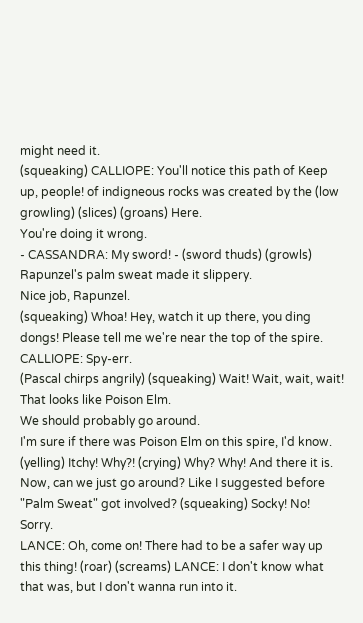might need it.
(squeaking) CALLIOPE: You'll notice this path of Keep up, people! of indigneous rocks was created by the (low growling) (slices) (groans) Here.
You're doing it wrong.
- CASSANDRA: My sword! - (sword thuds) (growls) Rapunzel's palm sweat made it slippery.
Nice job, Rapunzel.
(squeaking) Whoa! Hey, watch it up there, you ding dongs! Please tell me we're near the top of the spire.
CALLIOPE: Spy-err.
(Pascal chirps angrily) (squeaking) Wait! Wait, wait, wait! That looks like Poison Elm.
We should probably go around.
I'm sure if there was Poison Elm on this spire, I'd know.
(yelling) Itchy! Why?! (crying) Why? Why! And there it is.
Now, can we just go around? Like I suggested before "Palm Sweat" got involved? (squeaking) Socky! No! Sorry.
LANCE: Oh, come on! There had to be a safer way up this thing! (roar) (screams) LANCE: I don't know what that was, but I don't wanna run into it.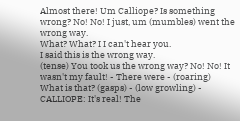Almost there! Um Calliope? Is something wrong? No! No! I just, um (mumbles) went the wrong way.
What? What? I I can't hear you.
I said this is the wrong way.
(tense) You took us the wrong way? No! No! It wasn't my fault! - There were - (roaring) What is that? (gasps) - (low growling) - CALLIOPE: It's real! The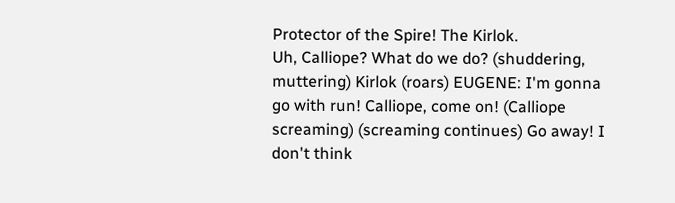Protector of the Spire! The Kirlok.
Uh, Calliope? What do we do? (shuddering, muttering) Kirlok (roars) EUGENE: I'm gonna go with run! Calliope, come on! (Calliope screaming) (screaming continues) Go away! I don't think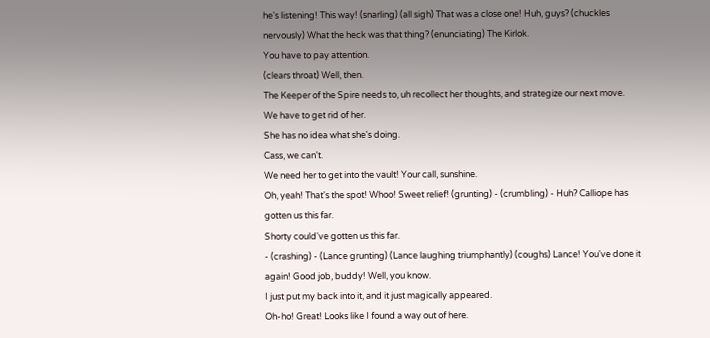he's listening! This way! (snarling) (all sigh) That was a close one! Huh, guys? (chuckles nervously) What the heck was that thing? (enunciating) The Kirlok.
You have to pay attention.
(clears throat) Well, then.
The Keeper of the Spire needs to, uh recollect her thoughts, and strategize our next move.
We have to get rid of her.
She has no idea what she's doing.
Cass, we can't.
We need her to get into the vault! Your call, sunshine.
Oh, yeah! That's the spot! Whoo! Sweet relief! (grunting) - (crumbling) - Huh? Calliope has gotten us this far.
Shorty could've gotten us this far.
- (crashing) - (Lance grunting) (Lance laughing triumphantly) (coughs) Lance! You've done it again! Good job, buddy! Well, you know.
I just put my back into it, and it just magically appeared.
Oh-ho! Great! Looks like I found a way out of here.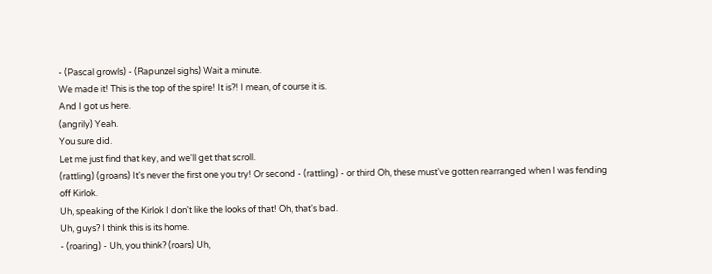- (Pascal growls) - (Rapunzel sighs) Wait a minute.
We made it! This is the top of the spire! It is?! I mean, of course it is.
And I got us here.
(angrily) Yeah.
You sure did.
Let me just find that key, and we'll get that scroll.
(rattling) (groans) It's never the first one you try! Or second - (rattling) - or third Oh, these must've gotten rearranged when I was fending off Kirlok.
Uh, speaking of the Kirlok I don't like the looks of that! Oh, that's bad.
Uh, guys? I think this is its home.
- (roaring) - Uh, you think? (roars) Uh,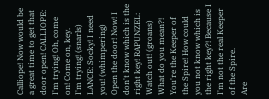Calliope! Now would be a great time to get that door open! CALLIOPE: I'm trying! Oh, come on! Come on, key.
I'm trying! (snarls) LANCE: Socky! I need you! (whimpering) Open the door! Now! I don't know which is the right key! RAPUNZEL: Watch out! (groans) What do you mean?! You're the Keeper of the Spire! How could you not know which is the right key?! Because I I'm not the real Keeper of the Spire.
Are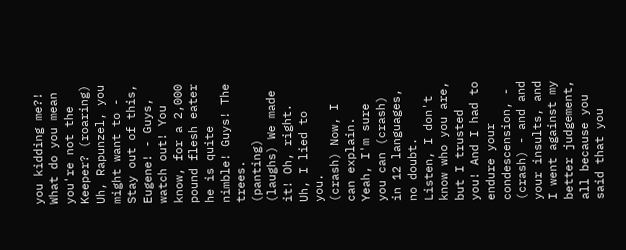you kidding me?! What do you mean you're not the Keeper? (roaring) Uh, Rapunzel, you might want to - Stay out of this, Eugene! - Guys, watch out! You know, for a 2,000 pound flesh eater he is quite nimble! Guys! The trees.
(panting) (laughs) We made it! Oh, right.
Uh, I lied to you.
(crash) Now, I can explain.
Yeah, I'm sure you can (crash) in 12 languages, no doubt.
Listen, I don't know who you are, but I trusted you! And I had to endure your condescension, - (crash) - and and your insults, and I went against my better judgement, all because you said that you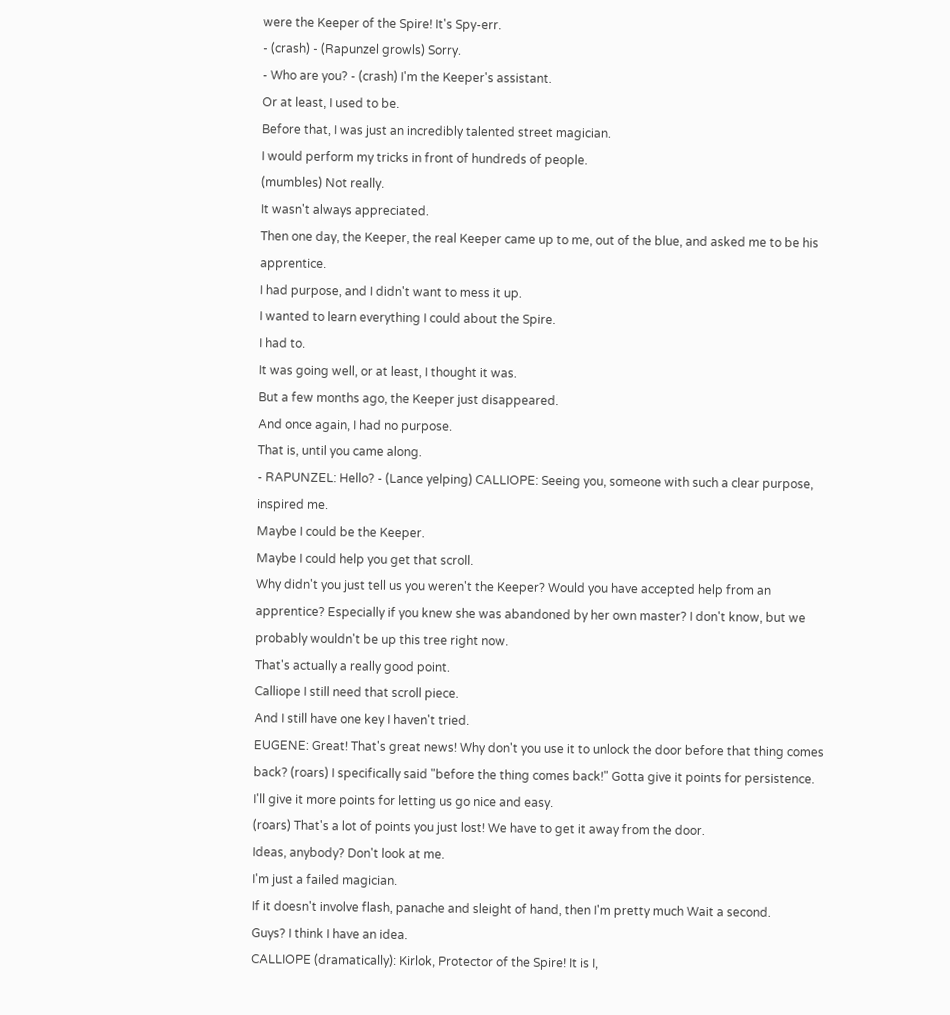were the Keeper of the Spire! It's Spy-err.
- (crash) - (Rapunzel growls) Sorry.
- Who are you? - (crash) I'm the Keeper's assistant.
Or at least, I used to be.
Before that, I was just an incredibly talented street magician.
I would perform my tricks in front of hundreds of people.
(mumbles) Not really.
It wasn't always appreciated.
Then one day, the Keeper, the real Keeper came up to me, out of the blue, and asked me to be his apprentice.
I had purpose, and I didn't want to mess it up.
I wanted to learn everything I could about the Spire.
I had to.
It was going well, or at least, I thought it was.
But a few months ago, the Keeper just disappeared.
And once again, I had no purpose.
That is, until you came along.
- RAPUNZEL: Hello? - (Lance yelping) CALLIOPE: Seeing you, someone with such a clear purpose, inspired me.
Maybe I could be the Keeper.
Maybe I could help you get that scroll.
Why didn't you just tell us you weren't the Keeper? Would you have accepted help from an apprentice? Especially if you knew she was abandoned by her own master? I don't know, but we probably wouldn't be up this tree right now.
That's actually a really good point.
Calliope I still need that scroll piece.
And I still have one key I haven't tried.
EUGENE: Great! That's great news! Why don't you use it to unlock the door before that thing comes back? (roars) I specifically said "before the thing comes back!" Gotta give it points for persistence.
I'll give it more points for letting us go nice and easy.
(roars) That's a lot of points you just lost! We have to get it away from the door.
Ideas, anybody? Don't look at me.
I'm just a failed magician.
If it doesn't involve flash, panache and sleight of hand, then I'm pretty much Wait a second.
Guys? I think I have an idea.
CALLIOPE (dramatically): Kirlok, Protector of the Spire! It is I,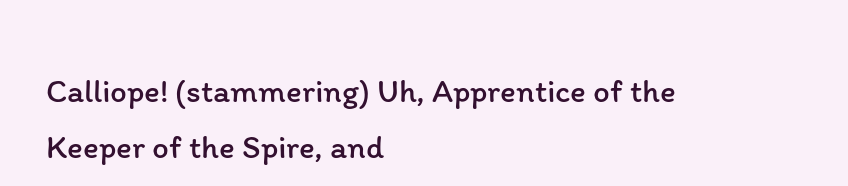Calliope! (stammering) Uh, Apprentice of the Keeper of the Spire, and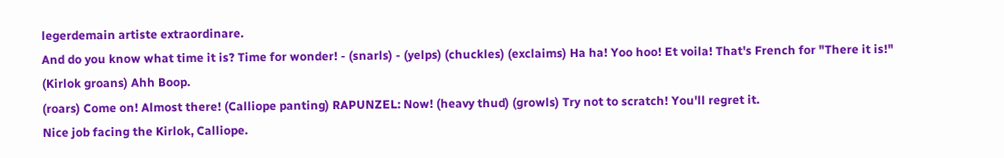legerdemain artiste extraordinare.
And do you know what time it is? Time for wonder! - (snarls) - (yelps) (chuckles) (exclaims) Ha ha! Yoo hoo! Et voila! That's French for "There it is!" (Kirlok groans) Ahh Boop.
(roars) Come on! Almost there! (Calliope panting) RAPUNZEL: Now! (heavy thud) (growls) Try not to scratch! You'll regret it.
Nice job facing the Kirlok, Calliope.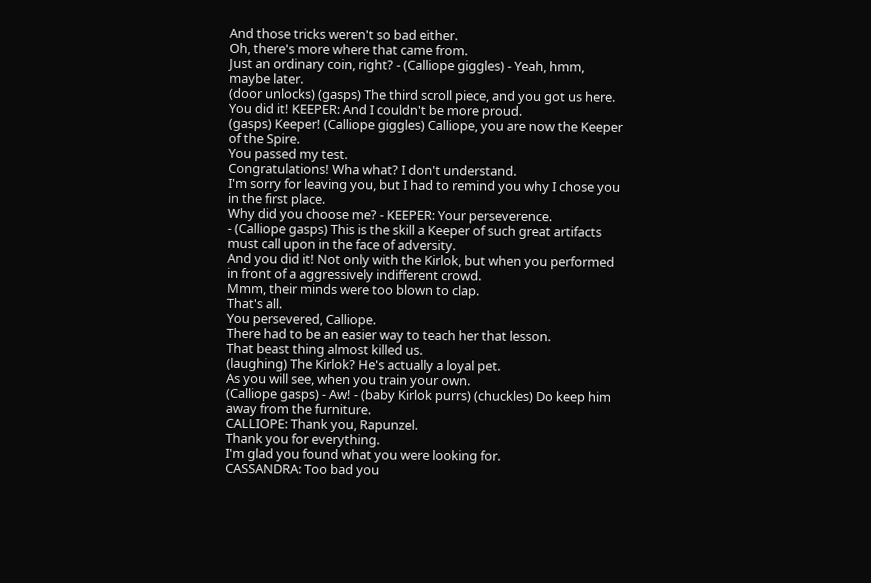And those tricks weren't so bad either.
Oh, there's more where that came from.
Just an ordinary coin, right? - (Calliope giggles) - Yeah, hmm, maybe later.
(door unlocks) (gasps) The third scroll piece, and you got us here.
You did it! KEEPER: And I couldn't be more proud.
(gasps) Keeper! (Calliope giggles) Calliope, you are now the Keeper of the Spire.
You passed my test.
Congratulations! Wha what? I don't understand.
I'm sorry for leaving you, but I had to remind you why I chose you in the first place.
Why did you choose me? - KEEPER: Your perseverence.
- (Calliope gasps) This is the skill a Keeper of such great artifacts must call upon in the face of adversity.
And you did it! Not only with the Kirlok, but when you performed in front of a aggressively indifferent crowd.
Mmm, their minds were too blown to clap.
That's all.
You persevered, Calliope.
There had to be an easier way to teach her that lesson.
That beast thing almost killed us.
(laughing) The Kirlok? He's actually a loyal pet.
As you will see, when you train your own.
(Calliope gasps) - Aw! - (baby Kirlok purrs) (chuckles) Do keep him away from the furniture.
CALLIOPE: Thank you, Rapunzel.
Thank you for everything.
I'm glad you found what you were looking for.
CASSANDRA: Too bad you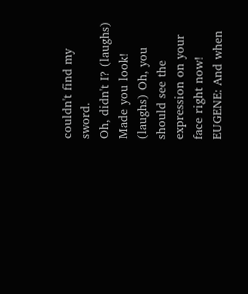couldn't find my sword.
Oh, didn't I? (laughs) Made you look! (laughs) Oh, you should see the expression on your face right now! EUGENE: And when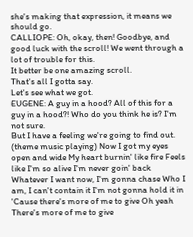she's making that expression, it means we should go.
CALLIOPE: Oh, okay, then! Goodbye, and good luck with the scroll! We went through a lot of trouble for this.
It better be one amazing scroll.
That's all I gotta say.
Let's see what we got.
EUGENE: A guy in a hood? All of this for a guy in a hood?! Who do you think he is? I'm not sure.
But I have a feeling we're going to find out.
(theme music playing) Now I got my eyes open and wide My heart burnin' like fire Feels like I'm so alive I'm never goin' back Whatever I want now, I'm gonna chase Who I am, I can't contain it I'm not gonna hold it in 'Cause there's more of me to give Oh yeah There's more of me to give